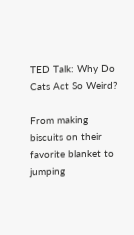TED Talk: Why Do Cats Act So Weird?

From making biscuits on their favorite blanket to jumping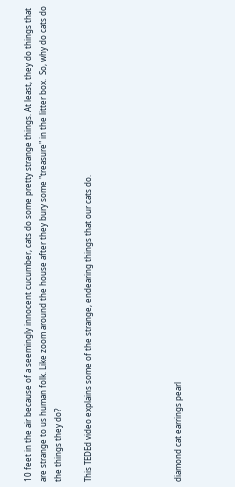10 feet in the air because of a seemingly innocent cucumber, cats do some pretty strange things. At least, they do things that are strange to us human folk. Like zoom around the house after they bury some "treasure" in the litter box.  So, why do cats do the things they do?

This TEDEd video explains some of the strange, endearing things that our cats do.





diamond cat earrings pearl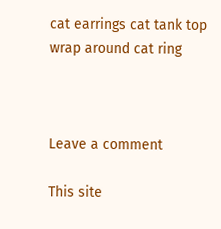cat earrings cat tank top wrap around cat ring



Leave a comment

This site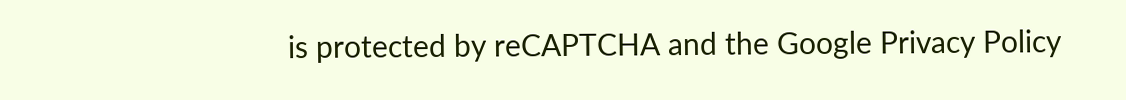is protected by reCAPTCHA and the Google Privacy Policy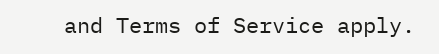and Terms of Service apply.